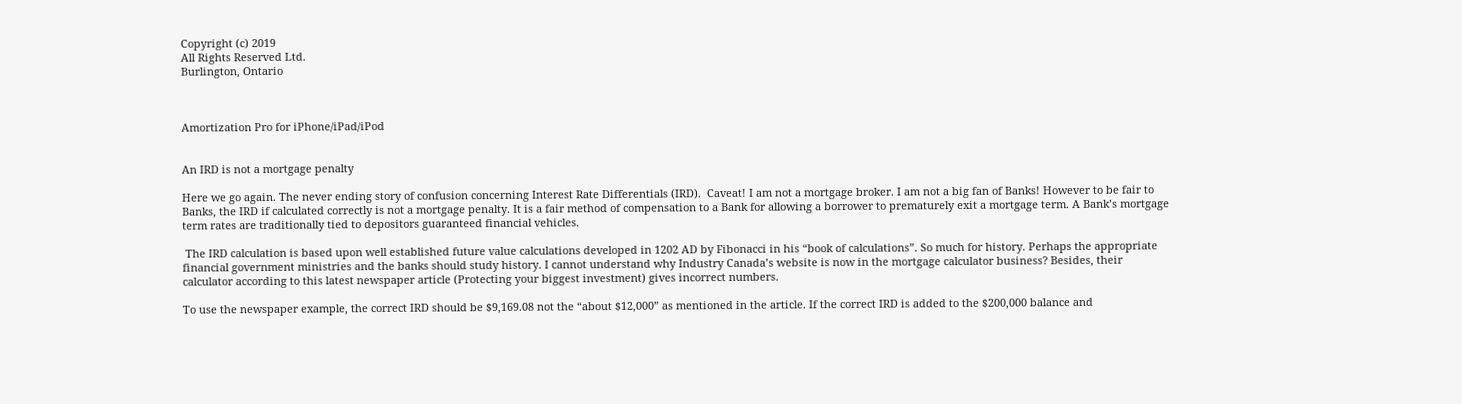Copyright (c) 2019
All Rights Reserved Ltd.
Burlington, Ontario



Amortization Pro for iPhone/iPad/iPod


An IRD is not a mortgage penalty

Here we go again. The never ending story of confusion concerning Interest Rate Differentials (IRD).  Caveat! I am not a mortgage broker. I am not a big fan of Banks! However to be fair to Banks, the IRD if calculated correctly is not a mortgage penalty. It is a fair method of compensation to a Bank for allowing a borrower to prematurely exit a mortgage term. A Bank’s mortgage term rates are traditionally tied to depositors guaranteed financial vehicles.

 The IRD calculation is based upon well established future value calculations developed in 1202 AD by Fibonacci in his “book of calculations”. So much for history. Perhaps the appropriate financial government ministries and the banks should study history. I cannot understand why Industry Canada’s website is now in the mortgage calculator business? Besides, their calculator according to this latest newspaper article (Protecting your biggest investment) gives incorrect numbers.

To use the newspaper example, the correct IRD should be $9,169.08 not the “about $12,000” as mentioned in the article. If the correct IRD is added to the $200,000 balance and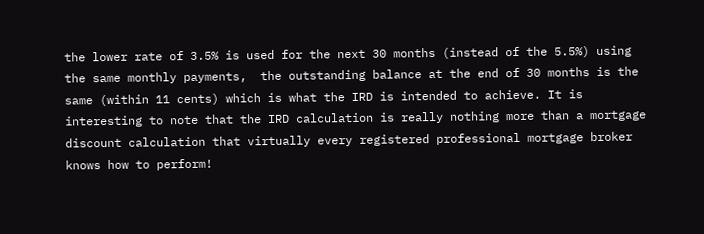the lower rate of 3.5% is used for the next 30 months (instead of the 5.5%) using the same monthly payments,  the outstanding balance at the end of 30 months is the same (within 11 cents) which is what the IRD is intended to achieve. It is interesting to note that the IRD calculation is really nothing more than a mortgage discount calculation that virtually every registered professional mortgage broker knows how to perform!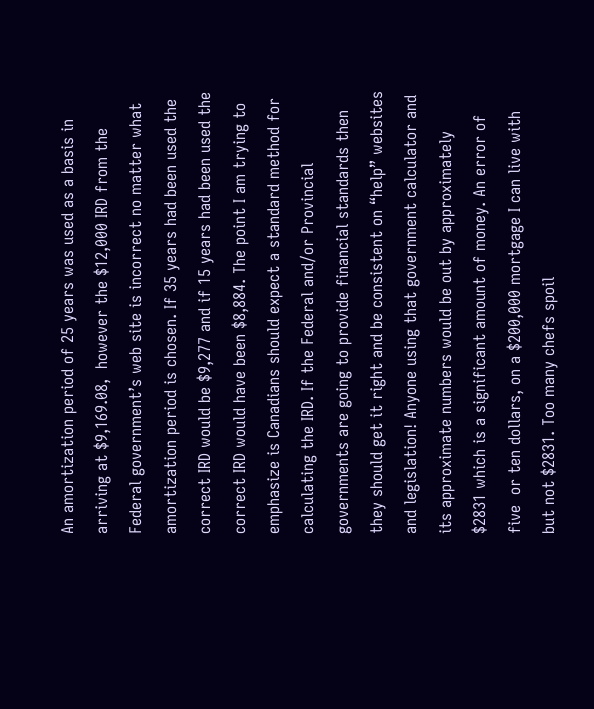An amortization period of 25 years was used as a basis in arriving at $9,169.08,  however the $12,000 IRD from the Federal government’s web site is incorrect no matter what amortization period is chosen. If 35 years had been used the correct IRD would be $9,277 and if 15 years had been used the correct IRD would have been $8,884. The point I am trying to emphasize is Canadians should expect a standard method for calculating the IRD. If the Federal and/or Provincial governments are going to provide financial standards then they should get it right and be consistent on “help” websites and legislation! Anyone using that government calculator and its approximate numbers would be out by approximately $2831 which is a significant amount of money. An error of  five  or ten dollars, on a $200,000 mortgage I can live with but not $2831. Too many chefs spoil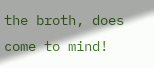the broth, does come to mind!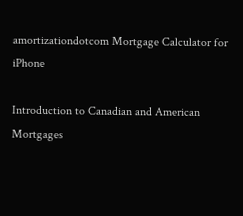amortizationdotcom Mortgage Calculator for iPhone

Introduction to Canadian and American Mortgages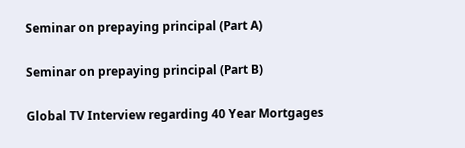Seminar on prepaying principal (Part A)

Seminar on prepaying principal (Part B)

Global TV Interview regarding 40 Year Mortgages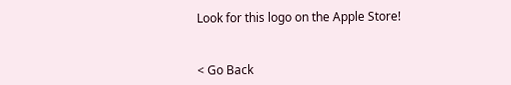Look for this logo on the Apple Store!


< Go Back